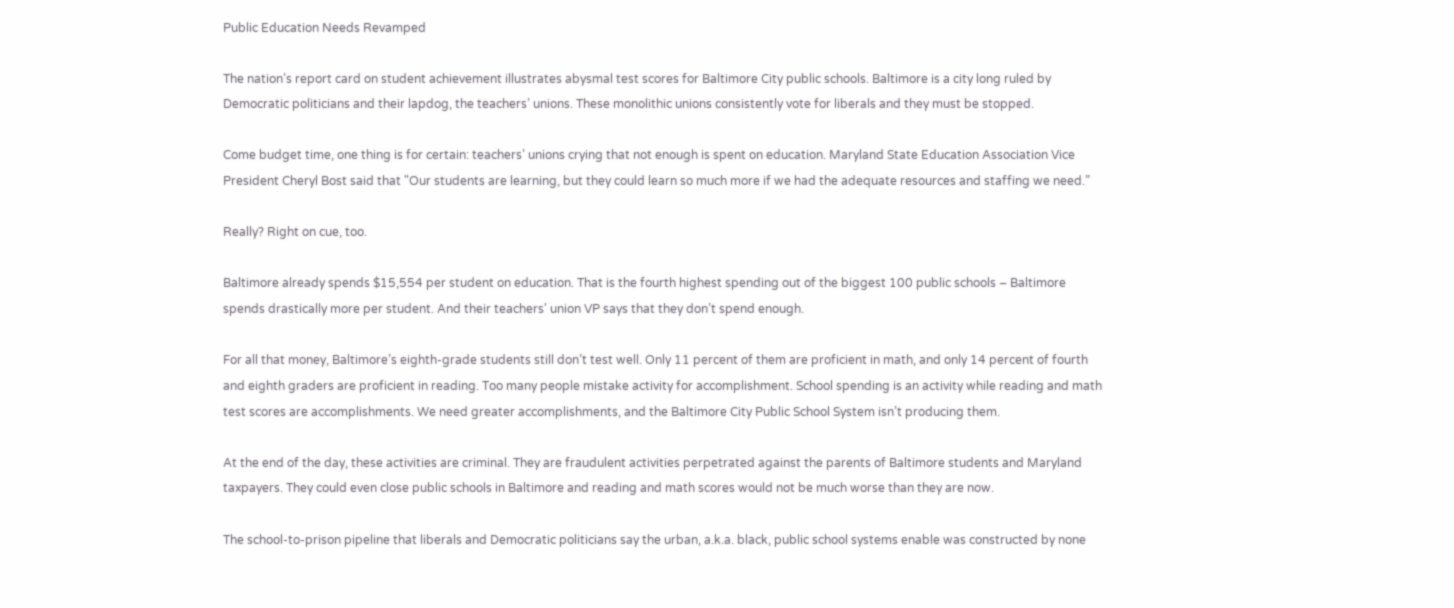Public Education Needs Revamped

The nation’s report card on student achievement illustrates abysmal test scores for Baltimore City public schools. Baltimore is a city long ruled by Democratic politicians and their lapdog, the teachers’ unions. These monolithic unions consistently vote for liberals and they must be stopped.

Come budget time, one thing is for certain: teachers’ unions crying that not enough is spent on education. Maryland State Education Association Vice President Cheryl Bost said that "Our students are learning, but they could learn so much more if we had the adequate resources and staffing we need.”

Really? Right on cue, too.

Baltimore already spends $15,554 per student on education. That is the fourth highest spending out of the biggest 100 public schools – Baltimore spends drastically more per student. And their teachers' union VP says that they don’t spend enough.

For all that money, Baltimore’s eighth-grade students still don’t test well. Only 11 percent of them are proficient in math, and only 14 percent of fourth and eighth graders are proficient in reading. Too many people mistake activity for accomplishment. School spending is an activity while reading and math test scores are accomplishments. We need greater accomplishments, and the Baltimore City Public School System isn’t producing them.

At the end of the day, these activities are criminal. They are fraudulent activities perpetrated against the parents of Baltimore students and Maryland taxpayers. They could even close public schools in Baltimore and reading and math scores would not be much worse than they are now.

The school-to-prison pipeline that liberals and Democratic politicians say the urban, a.k.a. black, public school systems enable was constructed by none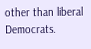other than liberal Democrats.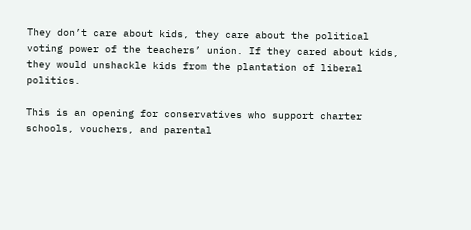They don’t care about kids, they care about the political voting power of the teachers’ union. If they cared about kids, they would unshackle kids from the plantation of liberal politics.

This is an opening for conservatives who support charter schools, vouchers, and parental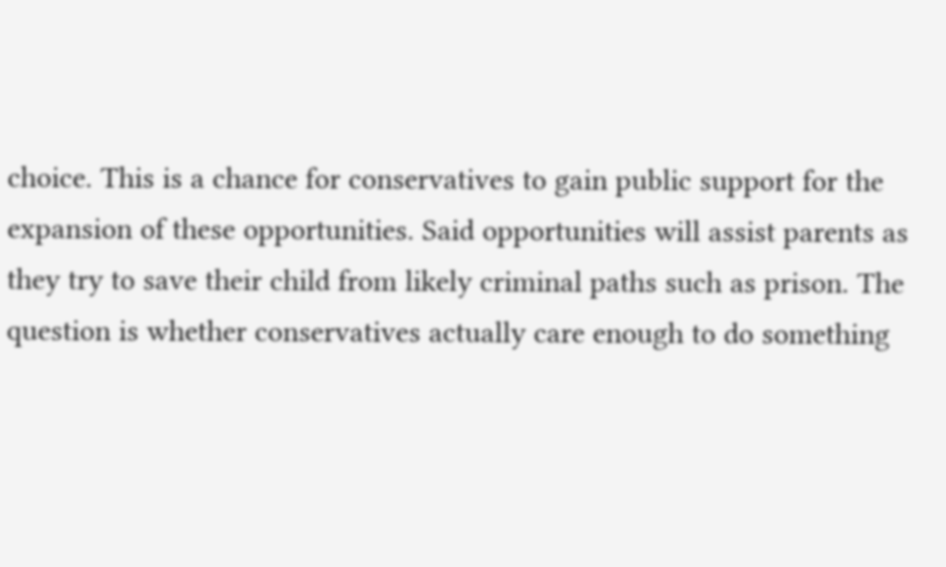choice. This is a chance for conservatives to gain public support for the expansion of these opportunities. Said opportunities will assist parents as they try to save their child from likely criminal paths such as prison. The question is whether conservatives actually care enough to do something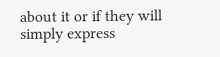about it or if they will simply express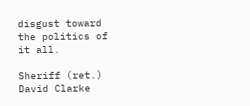disgust toward the politics of it all.

Sheriff (ret.) David Clarke